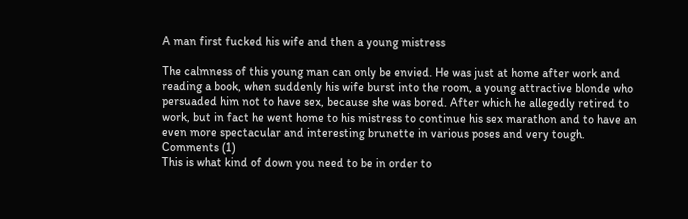A man first fucked his wife and then a young mistress

The calmness of this young man can only be envied. He was just at home after work and reading a book, when suddenly his wife burst into the room, a young attractive blonde who persuaded him not to have sex, because she was bored. After which he allegedly retired to work, but in fact he went home to his mistress to continue his sex marathon and to have an even more spectacular and interesting brunette in various poses and very tough.
Comments (1)
This is what kind of down you need to be in order to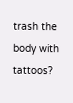trash the body with tattoos?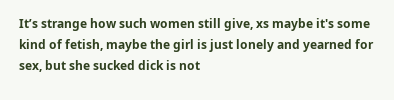It’s strange how such women still give, xs maybe it's some kind of fetish, maybe the girl is just lonely and yearned for sex, but she sucked dick is not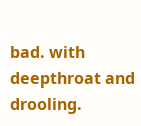bad. with deepthroat and drooling.